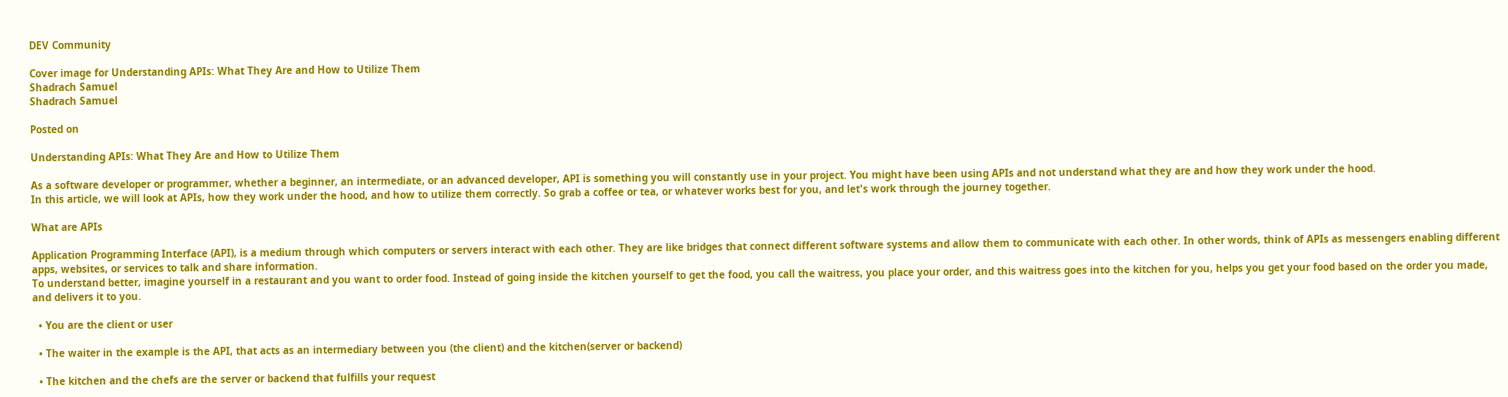DEV Community

Cover image for Understanding APIs: What They Are and How to Utilize Them
Shadrach Samuel
Shadrach Samuel

Posted on

Understanding APIs: What They Are and How to Utilize Them

As a software developer or programmer, whether a beginner, an intermediate, or an advanced developer, API is something you will constantly use in your project. You might have been using APIs and not understand what they are and how they work under the hood.
In this article, we will look at APIs, how they work under the hood, and how to utilize them correctly. So grab a coffee or tea, or whatever works best for you, and let's work through the journey together.

What are APIs

Application Programming Interface (API), is a medium through which computers or servers interact with each other. They are like bridges that connect different software systems and allow them to communicate with each other. In other words, think of APIs as messengers enabling different apps, websites, or services to talk and share information.
To understand better, imagine yourself in a restaurant and you want to order food. Instead of going inside the kitchen yourself to get the food, you call the waitress, you place your order, and this waitress goes into the kitchen for you, helps you get your food based on the order you made, and delivers it to you.

  • You are the client or user

  • The waiter in the example is the API, that acts as an intermediary between you (the client) and the kitchen(server or backend)

  • The kitchen and the chefs are the server or backend that fulfills your request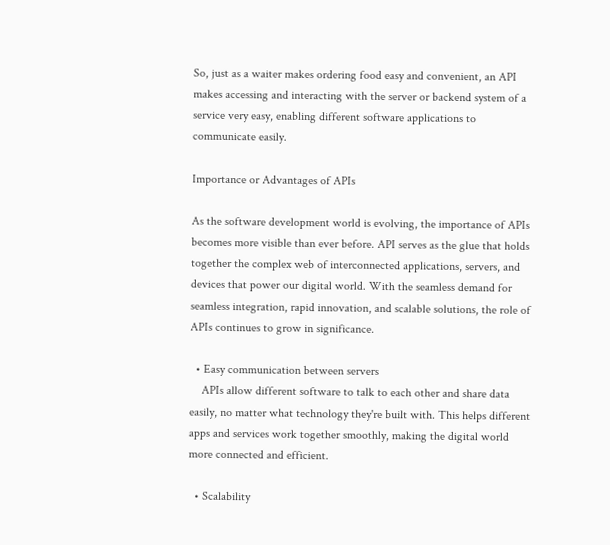So, just as a waiter makes ordering food easy and convenient, an API makes accessing and interacting with the server or backend system of a service very easy, enabling different software applications to communicate easily.

Importance or Advantages of APIs

As the software development world is evolving, the importance of APIs becomes more visible than ever before. API serves as the glue that holds together the complex web of interconnected applications, servers, and devices that power our digital world. With the seamless demand for seamless integration, rapid innovation, and scalable solutions, the role of APIs continues to grow in significance.

  • Easy communication between servers
    APIs allow different software to talk to each other and share data easily, no matter what technology they're built with. This helps different apps and services work together smoothly, making the digital world more connected and efficient.

  • Scalability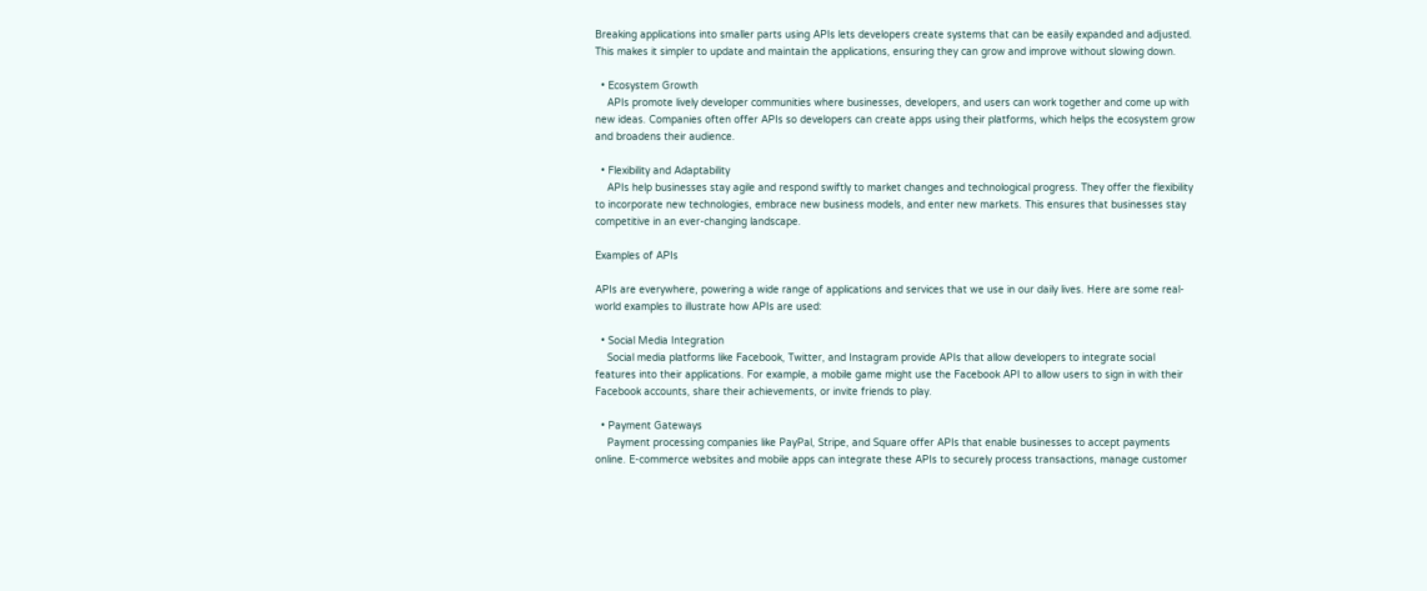Breaking applications into smaller parts using APIs lets developers create systems that can be easily expanded and adjusted. This makes it simpler to update and maintain the applications, ensuring they can grow and improve without slowing down.

  • Ecosystem Growth
    APIs promote lively developer communities where businesses, developers, and users can work together and come up with new ideas. Companies often offer APIs so developers can create apps using their platforms, which helps the ecosystem grow and broadens their audience.

  • Flexibility and Adaptability
    APIs help businesses stay agile and respond swiftly to market changes and technological progress. They offer the flexibility to incorporate new technologies, embrace new business models, and enter new markets. This ensures that businesses stay competitive in an ever-changing landscape.

Examples of APIs

APIs are everywhere, powering a wide range of applications and services that we use in our daily lives. Here are some real-world examples to illustrate how APIs are used:

  • Social Media Integration
    Social media platforms like Facebook, Twitter, and Instagram provide APIs that allow developers to integrate social features into their applications. For example, a mobile game might use the Facebook API to allow users to sign in with their Facebook accounts, share their achievements, or invite friends to play.

  • Payment Gateways
    Payment processing companies like PayPal, Stripe, and Square offer APIs that enable businesses to accept payments online. E-commerce websites and mobile apps can integrate these APIs to securely process transactions, manage customer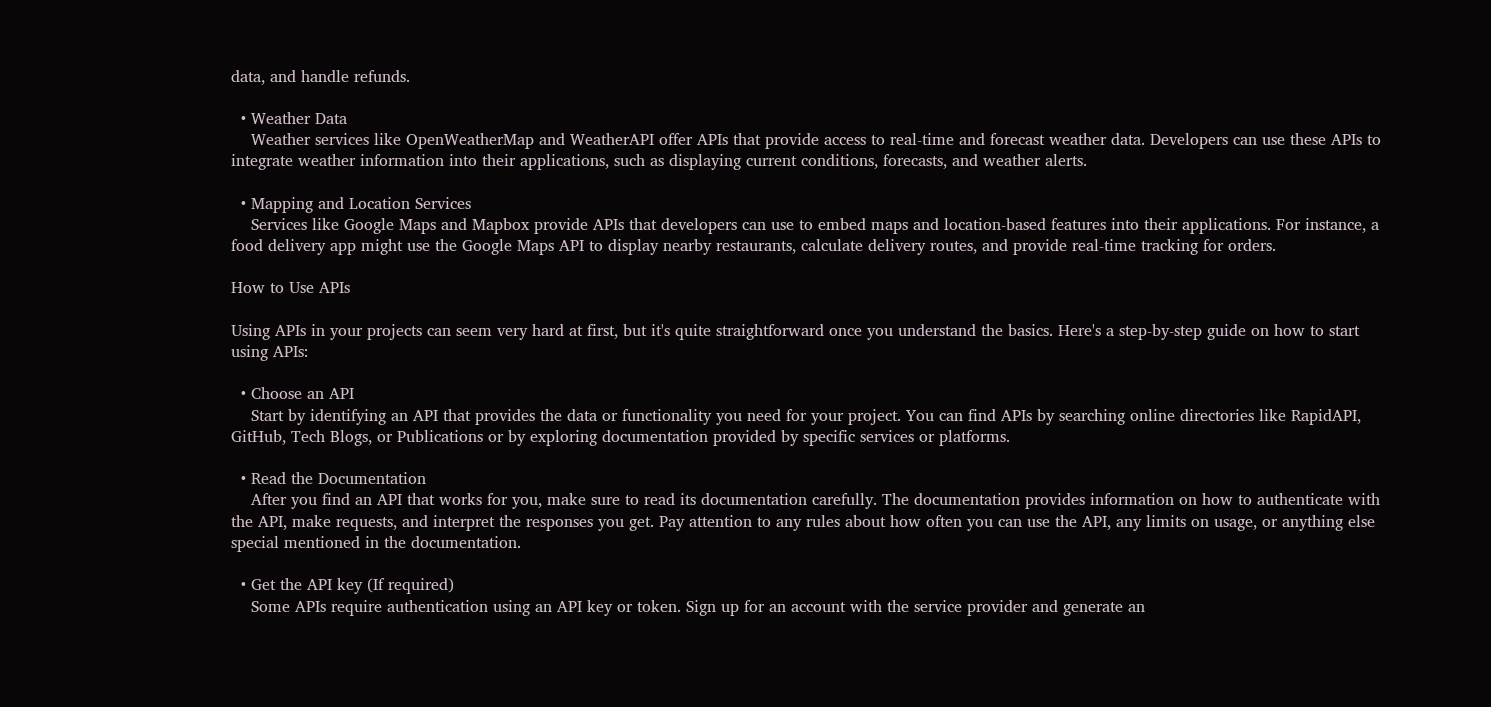data, and handle refunds.

  • Weather Data
    Weather services like OpenWeatherMap and WeatherAPI offer APIs that provide access to real-time and forecast weather data. Developers can use these APIs to integrate weather information into their applications, such as displaying current conditions, forecasts, and weather alerts.

  • Mapping and Location Services
    Services like Google Maps and Mapbox provide APIs that developers can use to embed maps and location-based features into their applications. For instance, a food delivery app might use the Google Maps API to display nearby restaurants, calculate delivery routes, and provide real-time tracking for orders.

How to Use APIs

Using APIs in your projects can seem very hard at first, but it's quite straightforward once you understand the basics. Here's a step-by-step guide on how to start using APIs:

  • Choose an API
    Start by identifying an API that provides the data or functionality you need for your project. You can find APIs by searching online directories like RapidAPI, GitHub, Tech Blogs, or Publications or by exploring documentation provided by specific services or platforms.

  • Read the Documentation
    After you find an API that works for you, make sure to read its documentation carefully. The documentation provides information on how to authenticate with the API, make requests, and interpret the responses you get. Pay attention to any rules about how often you can use the API, any limits on usage, or anything else special mentioned in the documentation.

  • Get the API key (If required)
    Some APIs require authentication using an API key or token. Sign up for an account with the service provider and generate an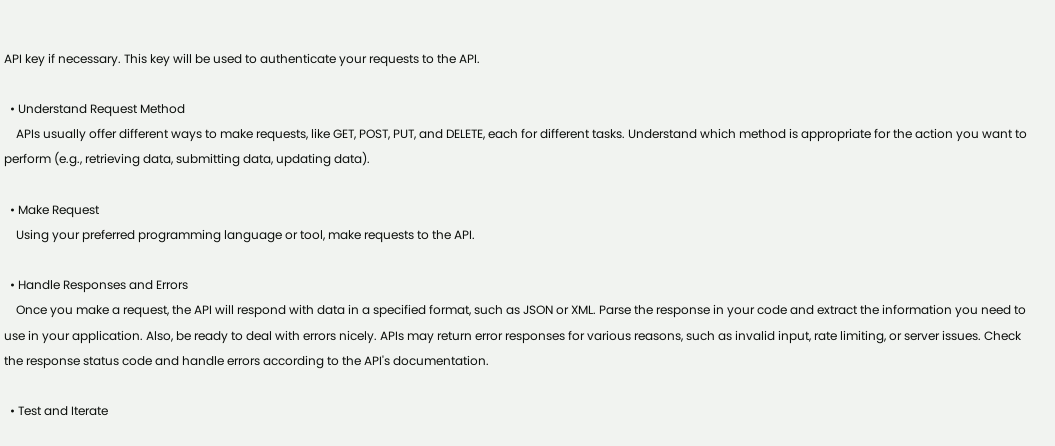API key if necessary. This key will be used to authenticate your requests to the API.

  • Understand Request Method
    APIs usually offer different ways to make requests, like GET, POST, PUT, and DELETE, each for different tasks. Understand which method is appropriate for the action you want to perform (e.g., retrieving data, submitting data, updating data).

  • Make Request
    Using your preferred programming language or tool, make requests to the API.

  • Handle Responses and Errors
    Once you make a request, the API will respond with data in a specified format, such as JSON or XML. Parse the response in your code and extract the information you need to use in your application. Also, be ready to deal with errors nicely. APIs may return error responses for various reasons, such as invalid input, rate limiting, or server issues. Check the response status code and handle errors according to the API's documentation.

  • Test and Iterate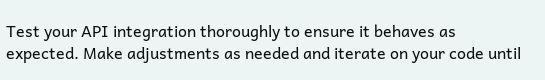Test your API integration thoroughly to ensure it behaves as expected. Make adjustments as needed and iterate on your code until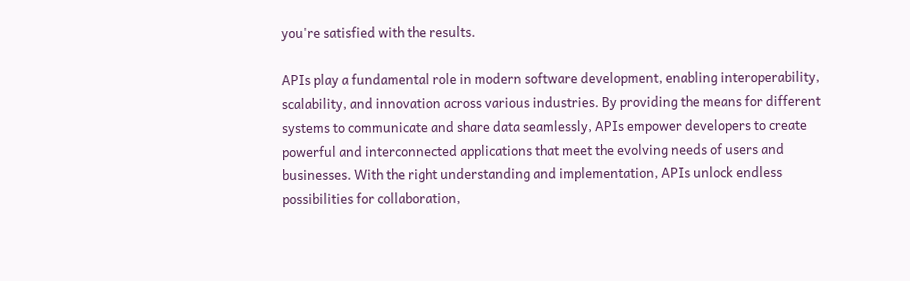you're satisfied with the results.

APIs play a fundamental role in modern software development, enabling interoperability, scalability, and innovation across various industries. By providing the means for different systems to communicate and share data seamlessly, APIs empower developers to create powerful and interconnected applications that meet the evolving needs of users and businesses. With the right understanding and implementation, APIs unlock endless possibilities for collaboration,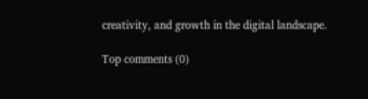creativity, and growth in the digital landscape.

Top comments (0)